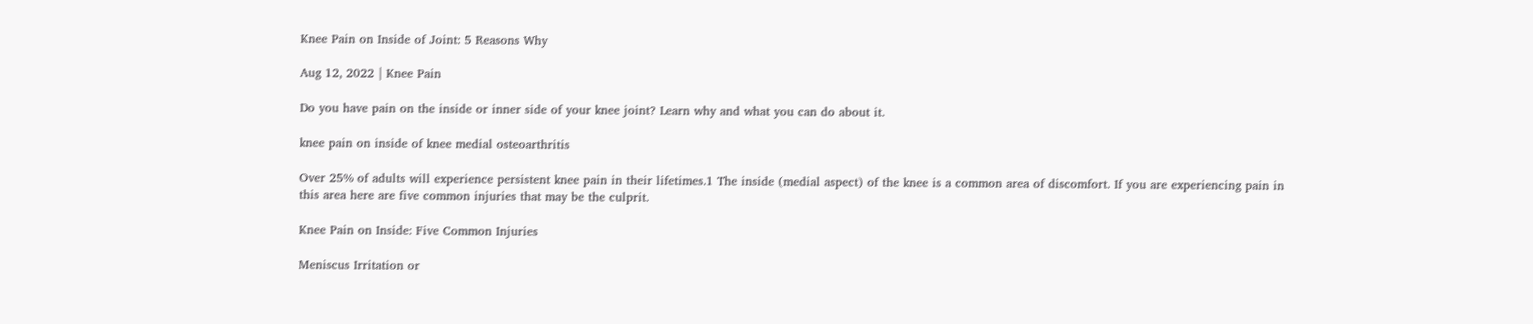Knee Pain on Inside of Joint: 5 Reasons Why

Aug 12, 2022 | Knee Pain

Do you have pain on the inside or inner side of your knee joint? Learn why and what you can do about it.

knee pain on inside of knee medial osteoarthritis

Over 25% of adults will experience persistent knee pain in their lifetimes.1 The inside (medial aspect) of the knee is a common area of discomfort. If you are experiencing pain in this area here are five common injuries that may be the culprit.

Knee Pain on Inside: Five Common Injuries

Meniscus Irritation or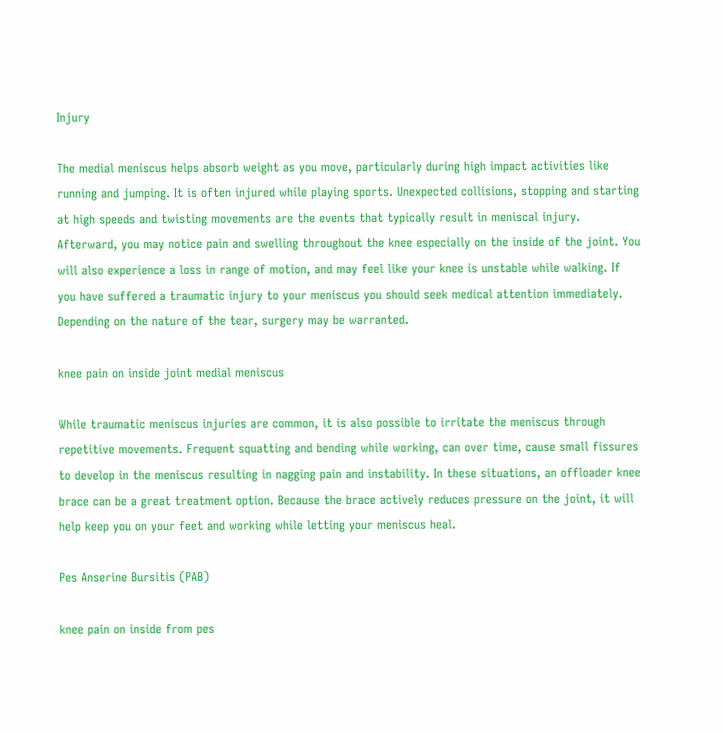Injury

The medial meniscus helps absorb weight as you move, particularly during high impact activities like running and jumping. It is often injured while playing sports. Unexpected collisions, stopping and starting at high speeds and twisting movements are the events that typically result in meniscal injury. Afterward, you may notice pain and swelling throughout the knee especially on the inside of the joint. You will also experience a loss in range of motion, and may feel like your knee is unstable while walking. If you have suffered a traumatic injury to your meniscus you should seek medical attention immediately. Depending on the nature of the tear, surgery may be warranted.

knee pain on inside joint medial meniscus

While traumatic meniscus injuries are common, it is also possible to irritate the meniscus through repetitive movements. Frequent squatting and bending while working, can over time, cause small fissures to develop in the meniscus resulting in nagging pain and instability. In these situations, an offloader knee brace can be a great treatment option. Because the brace actively reduces pressure on the joint, it will help keep you on your feet and working while letting your meniscus heal.

Pes Anserine Bursitis (PAB)

knee pain on inside from pes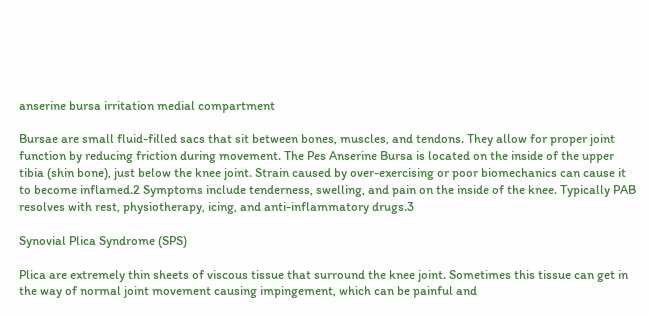anserine bursa irritation medial compartment

Bursae are small fluid-filled sacs that sit between bones, muscles, and tendons. They allow for proper joint function by reducing friction during movement. The Pes Anserine Bursa is located on the inside of the upper tibia (shin bone), just below the knee joint. Strain caused by over-exercising or poor biomechanics can cause it to become inflamed.2 Symptoms include tenderness, swelling, and pain on the inside of the knee. Typically PAB resolves with rest, physiotherapy, icing, and anti-inflammatory drugs.3

Synovial Plica Syndrome (SPS)

Plica are extremely thin sheets of viscous tissue that surround the knee joint. Sometimes this tissue can get in the way of normal joint movement causing impingement, which can be painful and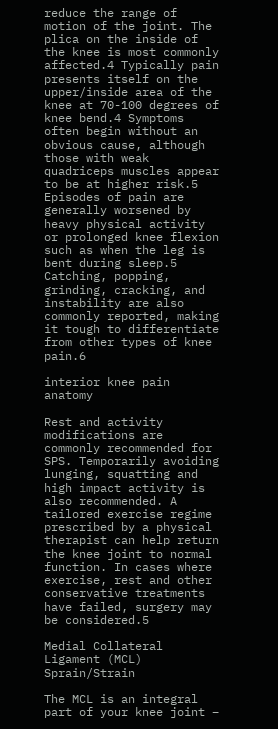reduce the range of motion of the joint. The plica on the inside of the knee is most commonly affected.4 Typically pain presents itself on the upper/inside area of the knee at 70-100 degrees of knee bend.4 Symptoms often begin without an obvious cause, although those with weak quadriceps muscles appear to be at higher risk.5 Episodes of pain are generally worsened by heavy physical activity or prolonged knee flexion such as when the leg is bent during sleep.5 Catching, popping, grinding, cracking, and instability are also commonly reported, making it tough to differentiate from other types of knee pain.6

interior knee pain anatomy

Rest and activity modifications are commonly recommended for SPS. Temporarily avoiding lunging, squatting and high impact activity is also recommended. A tailored exercise regime prescribed by a physical therapist can help return the knee joint to normal function. In cases where exercise, rest and other conservative treatments have failed, surgery may be considered.5

Medial Collateral Ligament (MCL) Sprain/Strain

The MCL is an integral part of your knee joint –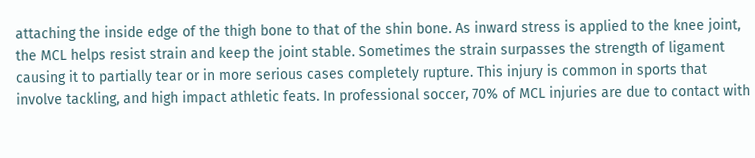attaching the inside edge of the thigh bone to that of the shin bone. As inward stress is applied to the knee joint, the MCL helps resist strain and keep the joint stable. Sometimes the strain surpasses the strength of ligament causing it to partially tear or in more serious cases completely rupture. This injury is common in sports that involve tackling, and high impact athletic feats. In professional soccer, 70% of MCL injuries are due to contact with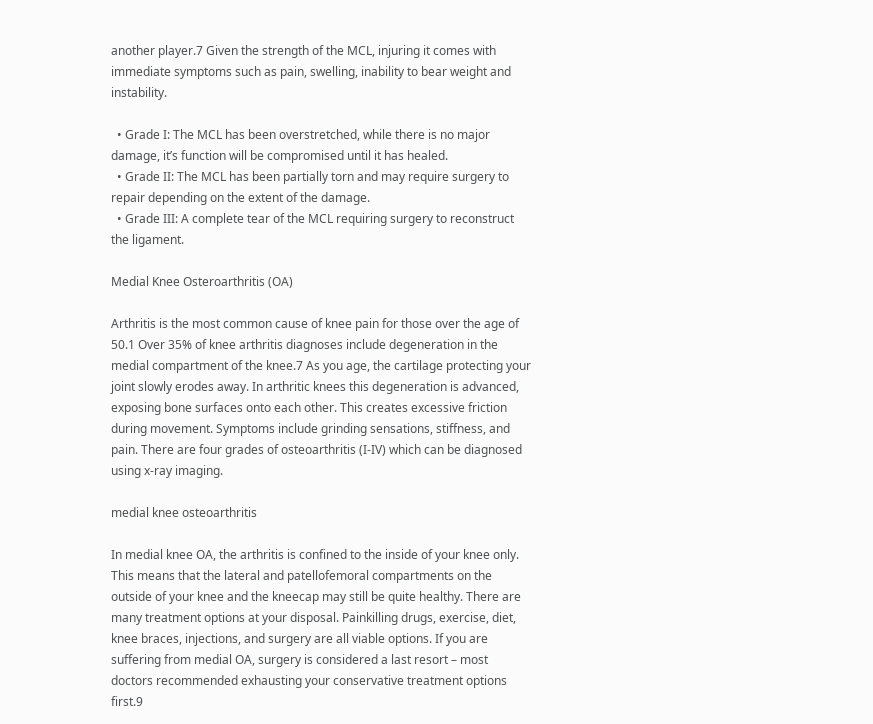another player.7 Given the strength of the MCL, injuring it comes with immediate symptoms such as pain, swelling, inability to bear weight and instability.

  • Grade I: The MCL has been overstretched, while there is no major damage, it’s function will be compromised until it has healed.
  • Grade II: The MCL has been partially torn and may require surgery to repair depending on the extent of the damage.
  • Grade III: A complete tear of the MCL requiring surgery to reconstruct the ligament.

Medial Knee Osteroarthritis (OA)

Arthritis is the most common cause of knee pain for those over the age of 50.1 Over 35% of knee arthritis diagnoses include degeneration in the medial compartment of the knee.7 As you age, the cartilage protecting your joint slowly erodes away. In arthritic knees this degeneration is advanced, exposing bone surfaces onto each other. This creates excessive friction during movement. Symptoms include grinding sensations, stiffness, and pain. There are four grades of osteoarthritis (I-IV) which can be diagnosed using x-ray imaging.

medial knee osteoarthritis

In medial knee OA, the arthritis is confined to the inside of your knee only. This means that the lateral and patellofemoral compartments on the outside of your knee and the kneecap may still be quite healthy. There are many treatment options at your disposal. Painkilling drugs, exercise, diet, knee braces, injections, and surgery are all viable options. If you are suffering from medial OA, surgery is considered a last resort – most doctors recommended exhausting your conservative treatment options first.9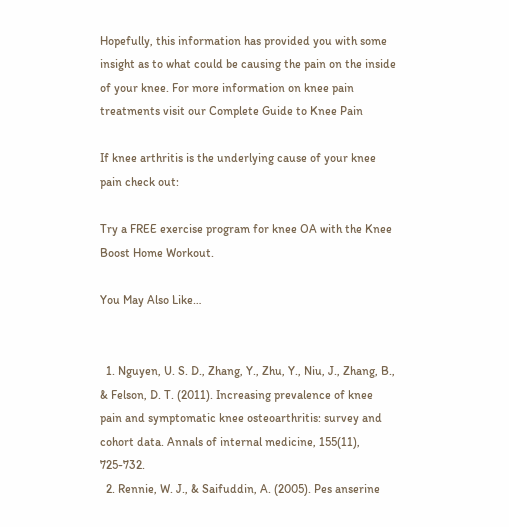Hopefully, this information has provided you with some insight as to what could be causing the pain on the inside of your knee. For more information on knee pain treatments visit our Complete Guide to Knee Pain

If knee arthritis is the underlying cause of your knee pain check out:

Try a FREE exercise program for knee OA with the Knee Boost Home Workout.

You May Also Like…


  1. Nguyen, U. S. D., Zhang, Y., Zhu, Y., Niu, J., Zhang, B., & Felson, D. T. (2011). Increasing prevalence of knee pain and symptomatic knee osteoarthritis: survey and cohort data. Annals of internal medicine, 155(11), 725-732.
  2. Rennie, W. J., & Saifuddin, A. (2005). Pes anserine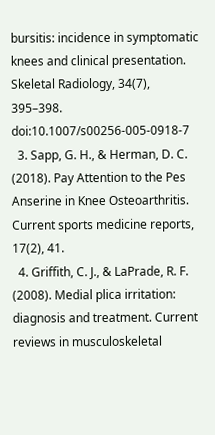bursitis: incidence in symptomatic knees and clinical presentation. Skeletal Radiology, 34(7), 395–398. doi:10.1007/s00256-005-0918-7
  3. Sapp, G. H., & Herman, D. C. (2018). Pay Attention to the Pes Anserine in Knee Osteoarthritis. Current sports medicine reports, 17(2), 41.
  4. Griffith, C. J., & LaPrade, R. F. (2008). Medial plica irritation: diagnosis and treatment. Current reviews in musculoskeletal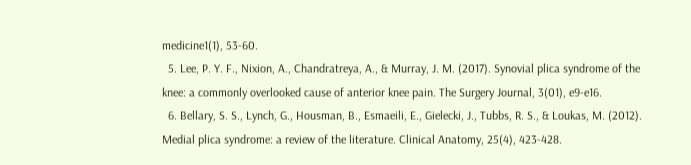medicine1(1), 53-60.
  5. Lee, P. Y. F., Nixion, A., Chandratreya, A., & Murray, J. M. (2017). Synovial plica syndrome of the knee: a commonly overlooked cause of anterior knee pain. The Surgery Journal, 3(01), e9-e16.
  6. Bellary, S. S., Lynch, G., Housman, B., Esmaeili, E., Gielecki, J., Tubbs, R. S., & Loukas, M. (2012). Medial plica syndrome: a review of the literature. Clinical Anatomy, 25(4), 423-428.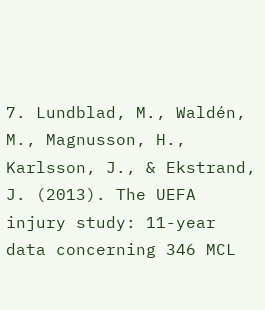7. Lundblad, M., Waldén, M., Magnusson, H., Karlsson, J., & Ekstrand, J. (2013). The UEFA injury study: 11-year data concerning 346 MCL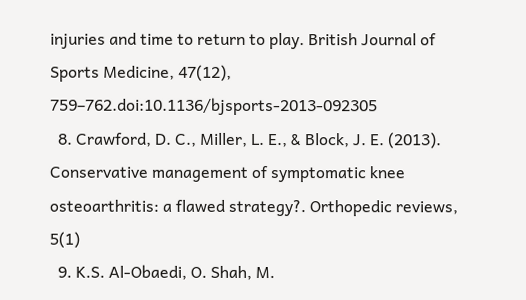injuries and time to return to play. British Journal of Sports Medicine, 47(12), 759–762.doi:10.1136/bjsports-2013-092305
  8. Crawford, D. C., Miller, L. E., & Block, J. E. (2013). Conservative management of symptomatic knee osteoarthritis: a flawed strategy?. Orthopedic reviews, 5(1)
  9. K.S. Al-Obaedi, O. Shah, M.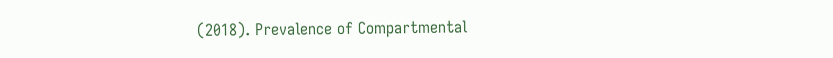(2018). Prevalence of Compartmental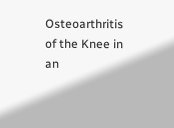Osteoarthritis of the Knee in an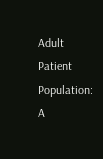Adult Patient Population: A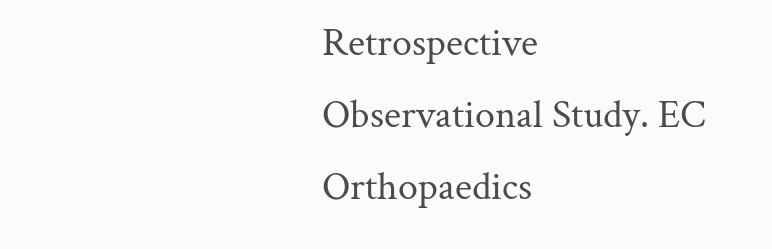Retrospective Observational Study. EC Orthopaedics